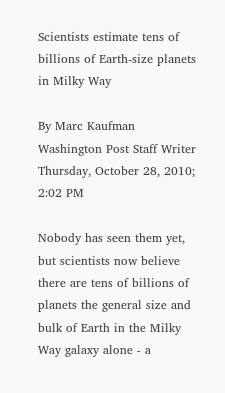Scientists estimate tens of billions of Earth-size planets in Milky Way

By Marc Kaufman
Washington Post Staff Writer
Thursday, October 28, 2010; 2:02 PM

Nobody has seen them yet, but scientists now believe there are tens of billions of planets the general size and bulk of Earth in the Milky Way galaxy alone - a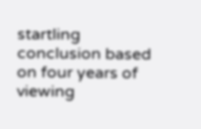startling conclusion based on four years of viewing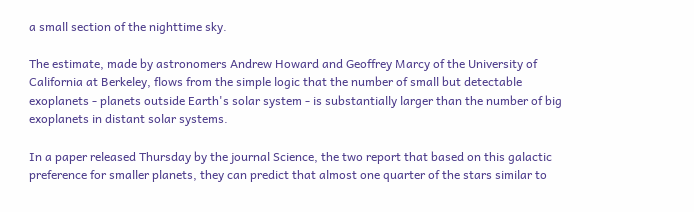a small section of the nighttime sky.

The estimate, made by astronomers Andrew Howard and Geoffrey Marcy of the University of California at Berkeley, flows from the simple logic that the number of small but detectable exoplanets - planets outside Earth's solar system - is substantially larger than the number of big exoplanets in distant solar systems.

In a paper released Thursday by the journal Science, the two report that based on this galactic preference for smaller planets, they can predict that almost one quarter of the stars similar to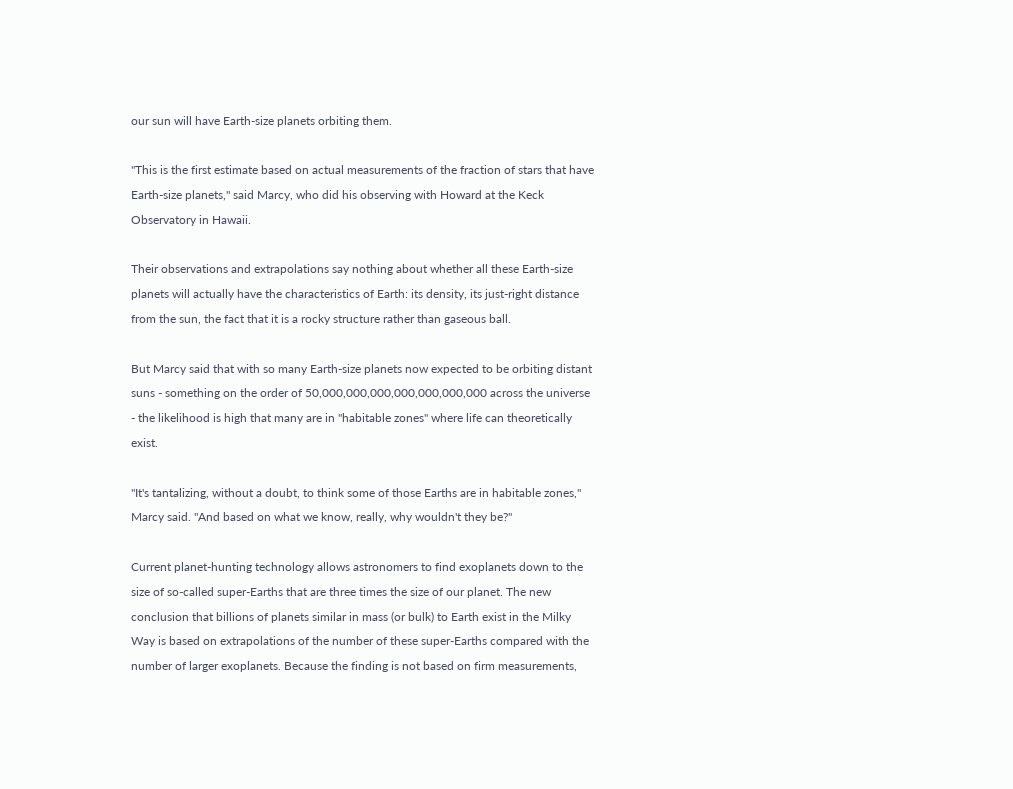our sun will have Earth-size planets orbiting them.

"This is the first estimate based on actual measurements of the fraction of stars that have Earth-size planets," said Marcy, who did his observing with Howard at the Keck Observatory in Hawaii.

Their observations and extrapolations say nothing about whether all these Earth-size planets will actually have the characteristics of Earth: its density, its just-right distance from the sun, the fact that it is a rocky structure rather than gaseous ball.

But Marcy said that with so many Earth-size planets now expected to be orbiting distant suns - something on the order of 50,000,000,000,000,000,000,000 across the universe - the likelihood is high that many are in "habitable zones" where life can theoretically exist.

"It's tantalizing, without a doubt, to think some of those Earths are in habitable zones," Marcy said. "And based on what we know, really, why wouldn't they be?"

Current planet-hunting technology allows astronomers to find exoplanets down to the size of so-called super-Earths that are three times the size of our planet. The new conclusion that billions of planets similar in mass (or bulk) to Earth exist in the Milky Way is based on extrapolations of the number of these super-Earths compared with the number of larger exoplanets. Because the finding is not based on firm measurements,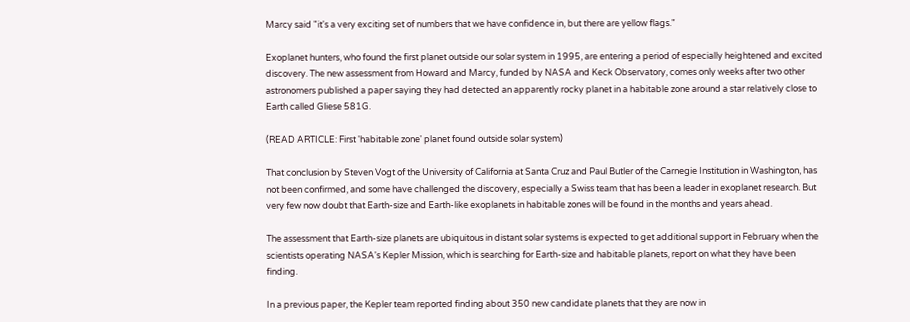Marcy said "it's a very exciting set of numbers that we have confidence in, but there are yellow flags."

Exoplanet hunters, who found the first planet outside our solar system in 1995, are entering a period of especially heightened and excited discovery. The new assessment from Howard and Marcy, funded by NASA and Keck Observatory, comes only weeks after two other astronomers published a paper saying they had detected an apparently rocky planet in a habitable zone around a star relatively close to Earth called Gliese 581G.

(READ ARTICLE: First 'habitable zone' planet found outside solar system)

That conclusion by Steven Vogt of the University of California at Santa Cruz and Paul Butler of the Carnegie Institution in Washington, has not been confirmed, and some have challenged the discovery, especially a Swiss team that has been a leader in exoplanet research. But very few now doubt that Earth-size and Earth-like exoplanets in habitable zones will be found in the months and years ahead.

The assessment that Earth-size planets are ubiquitous in distant solar systems is expected to get additional support in February when the scientists operating NASA's Kepler Mission, which is searching for Earth-size and habitable planets, report on what they have been finding.

In a previous paper, the Kepler team reported finding about 350 new candidate planets that they are now in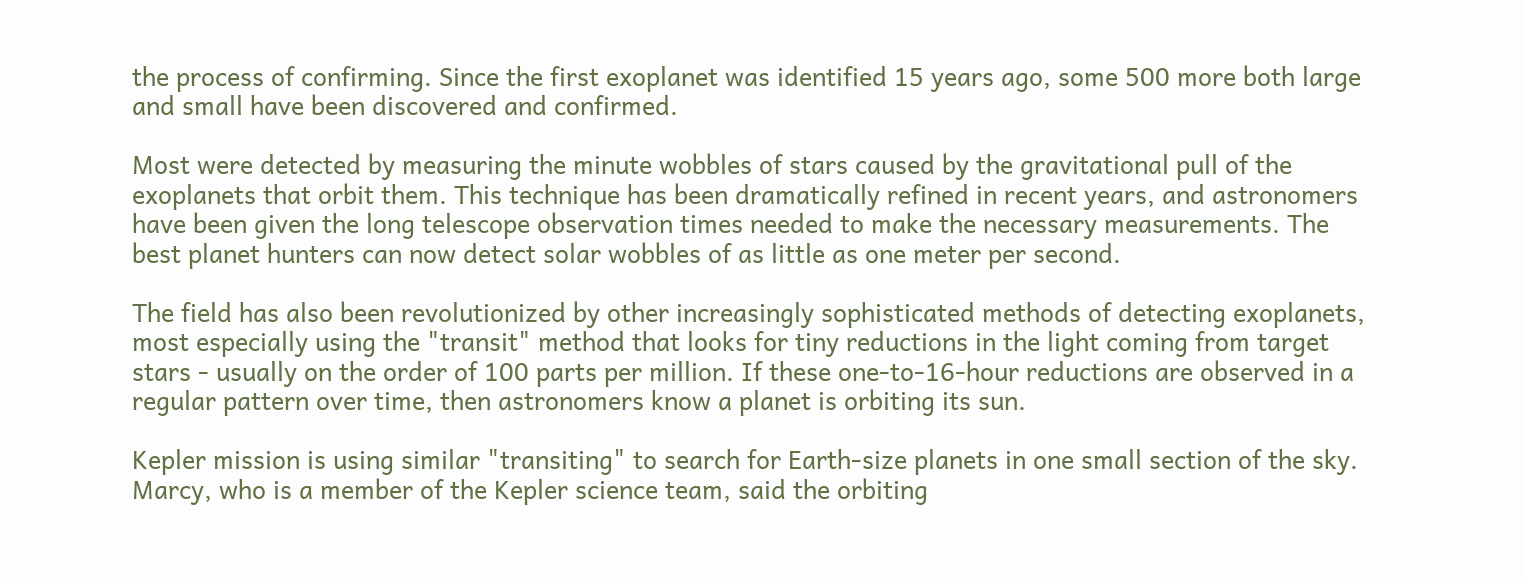the process of confirming. Since the first exoplanet was identified 15 years ago, some 500 more both large and small have been discovered and confirmed.

Most were detected by measuring the minute wobbles of stars caused by the gravitational pull of the exoplanets that orbit them. This technique has been dramatically refined in recent years, and astronomers have been given the long telescope observation times needed to make the necessary measurements. The best planet hunters can now detect solar wobbles of as little as one meter per second.

The field has also been revolutionized by other increasingly sophisticated methods of detecting exoplanets, most especially using the "transit" method that looks for tiny reductions in the light coming from target stars - usually on the order of 100 parts per million. If these one-to-16-hour reductions are observed in a regular pattern over time, then astronomers know a planet is orbiting its sun.

Kepler mission is using similar "transiting" to search for Earth-size planets in one small section of the sky. Marcy, who is a member of the Kepler science team, said the orbiting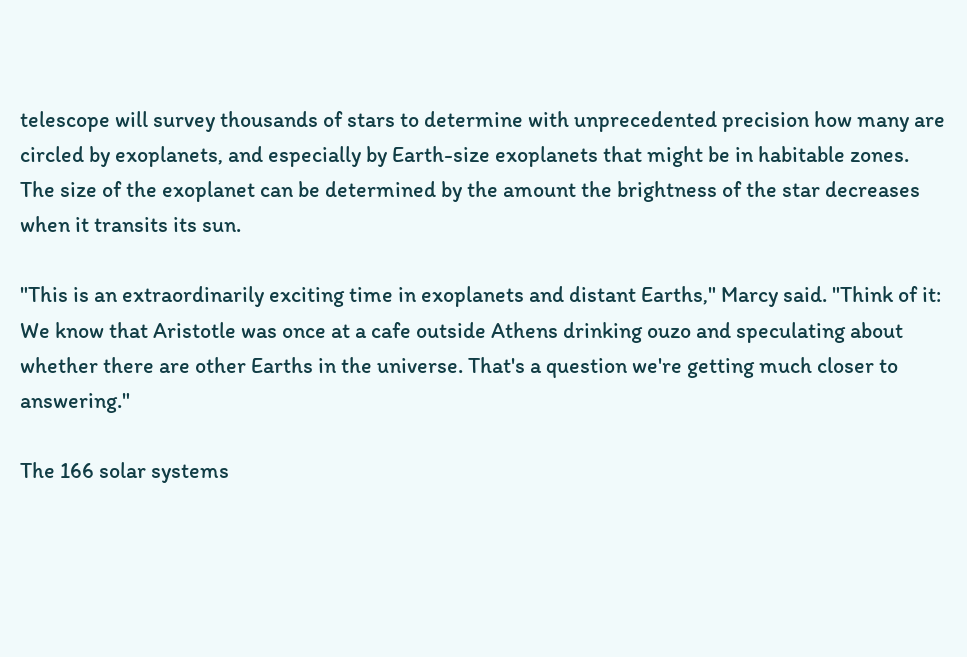telescope will survey thousands of stars to determine with unprecedented precision how many are circled by exoplanets, and especially by Earth-size exoplanets that might be in habitable zones. The size of the exoplanet can be determined by the amount the brightness of the star decreases when it transits its sun.

"This is an extraordinarily exciting time in exoplanets and distant Earths," Marcy said. "Think of it: We know that Aristotle was once at a cafe outside Athens drinking ouzo and speculating about whether there are other Earths in the universe. That's a question we're getting much closer to answering."

The 166 solar systems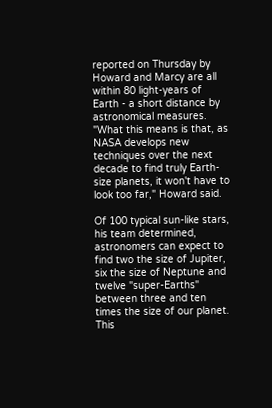reported on Thursday by Howard and Marcy are all within 80 light-years of Earth - a short distance by astronomical measures. "What this means is that, as NASA develops new techniques over the next decade to find truly Earth-size planets, it won't have to look too far," Howard said.

Of 100 typical sun-like stars, his team determined, astronomers can expect to find two the size of Jupiter, six the size of Neptune and twelve "super-Earths" between three and ten times the size of our planet. This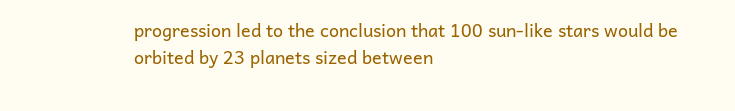progression led to the conclusion that 100 sun-like stars would be orbited by 23 planets sized between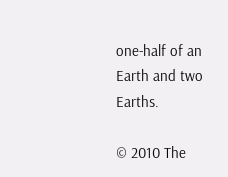one-half of an Earth and two Earths.

© 2010 The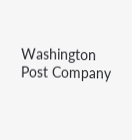Washington Post Company